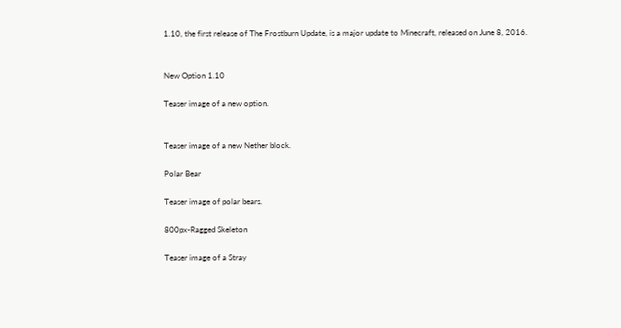1.10, the first release of The Frostburn Update, is a major update to Minecraft, released on June 8, 2016.


New Option 1.10

Teaser image of a new option.


Teaser image of a new Nether block.

Polar Bear

Teaser image of polar bears.

800px-Ragged Skeleton

Teaser image of a Stray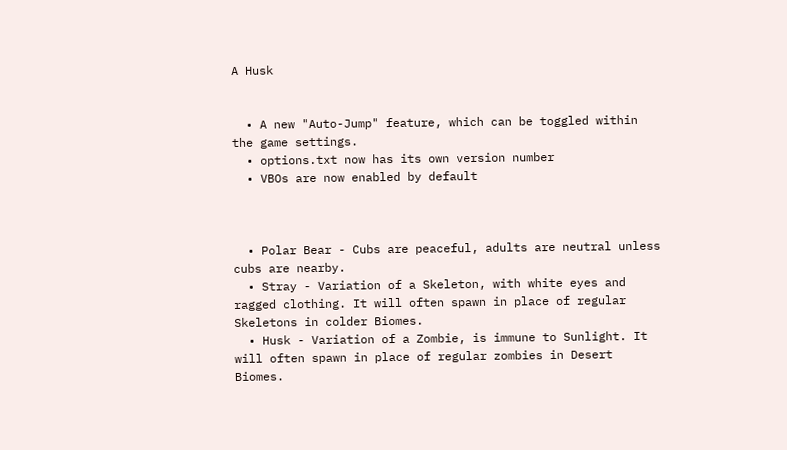A Husk


  • A new "Auto-Jump" feature, which can be toggled within the game settings.
  • options.txt now has its own version number
  • VBOs are now enabled by default



  • Polar Bear - Cubs are peaceful, adults are neutral unless cubs are nearby.
  • Stray - Variation of a Skeleton, with white eyes and ragged clothing. It will often spawn in place of regular Skeletons in colder Biomes.
  • Husk - Variation of a Zombie, is immune to Sunlight. It will often spawn in place of regular zombies in Desert Biomes.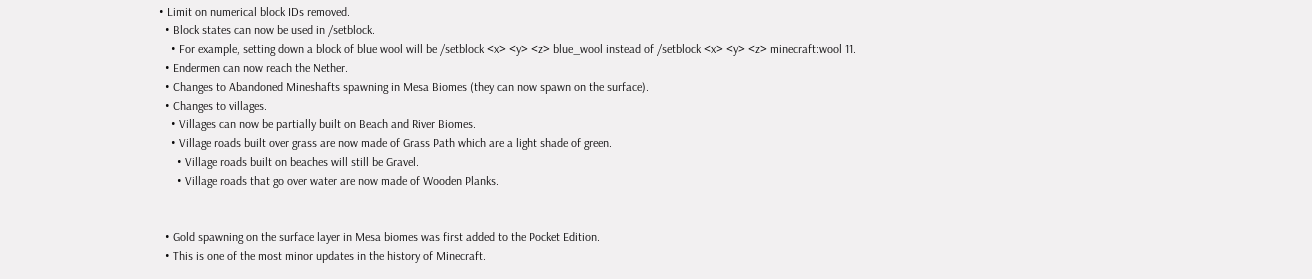• Limit on numerical block IDs removed.
  • Block states can now be used in /setblock.
    • For example, setting down a block of blue wool will be /setblock <x> <y> <z> blue_wool instead of /setblock <x> <y> <z> minecraft:wool 11.
  • Endermen can now reach the Nether.
  • Changes to Abandoned Mineshafts spawning in Mesa Biomes (they can now spawn on the surface).
  • Changes to villages.
    • Villages can now be partially built on Beach and River Biomes.
    • Village roads built over grass are now made of Grass Path which are a light shade of green.
      • Village roads built on beaches will still be Gravel.
      • Village roads that go over water are now made of Wooden Planks.


  • Gold spawning on the surface layer in Mesa biomes was first added to the Pocket Edition.
  • This is one of the most minor updates in the history of Minecraft.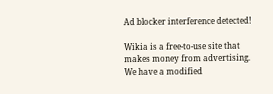Ad blocker interference detected!

Wikia is a free-to-use site that makes money from advertising. We have a modified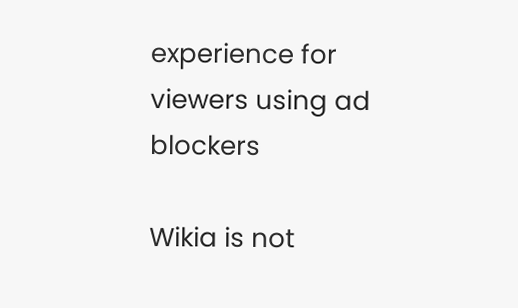experience for viewers using ad blockers

Wikia is not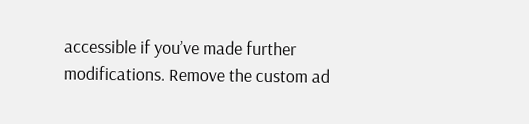accessible if you’ve made further modifications. Remove the custom ad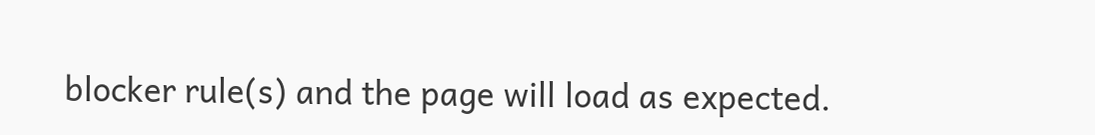blocker rule(s) and the page will load as expected.